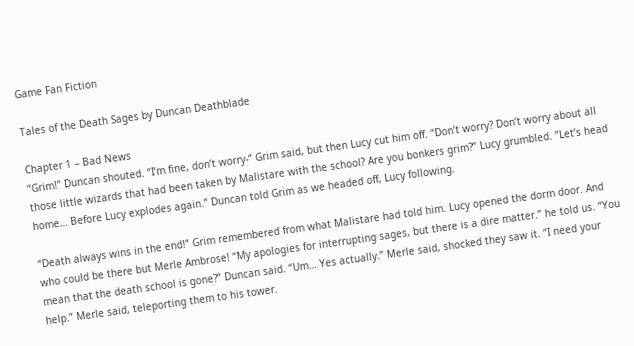Game Fan Fiction

Tales of the Death Sages by Duncan Deathblade

Chapter 1 – Bad News
“Grim!” Duncan shouted. “I’m fine, don’t worry-“ Grim said, but then Lucy cut him off. “Don’t worry? Don’t worry about all those little wizards that had been taken by Malistare with the school? Are you bonkers grim?” Lucy grumbled. ”Let’s head home… Before Lucy explodes again.” Duncan told Grim as we headed off, Lucy following.

“Death always wins in the end!” Grim remembered from what Malistare had told him. Lucy opened the dorm door. And who could be there but Merle Ambrose! “My apologies for interrupting sages, but there is a dire matter.” he told us. “You mean that the death school is gone?” Duncan said. “Um… Yes actually.” Merle said, shocked they saw it. “I need your help.” Merle said, teleporting them to his tower.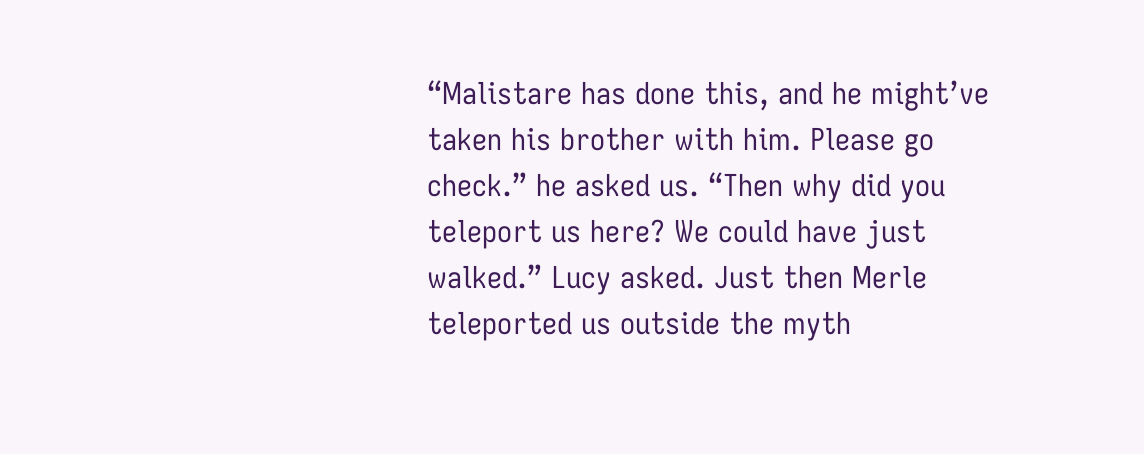“Malistare has done this, and he might’ve taken his brother with him. Please go check.” he asked us. “Then why did you teleport us here? We could have just walked.” Lucy asked. Just then Merle teleported us outside the myth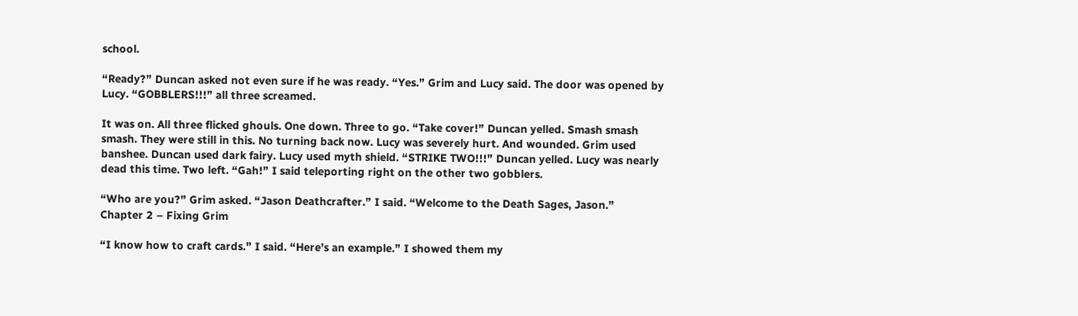school.

“Ready?” Duncan asked not even sure if he was ready. “Yes.” Grim and Lucy said. The door was opened by Lucy. “GOBBLERS!!!” all three screamed.

It was on. All three flicked ghouls. One down. Three to go. “Take cover!” Duncan yelled. Smash smash smash. They were still in this. No turning back now. Lucy was severely hurt. And wounded. Grim used banshee. Duncan used dark fairy. Lucy used myth shield. “STRIKE TWO!!!” Duncan yelled. Lucy was nearly dead this time. Two left. “Gah!” I said teleporting right on the other two gobblers.

“Who are you?” Grim asked. “Jason Deathcrafter.” I said. “Welcome to the Death Sages, Jason.”
Chapter 2 – Fixing Grim

“I know how to craft cards.” I said. “Here’s an example.” I showed them my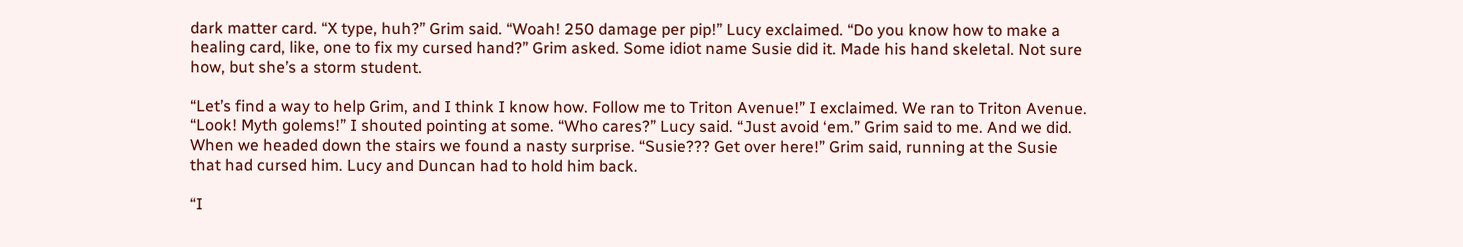dark matter card. “X type, huh?” Grim said. “Woah! 250 damage per pip!” Lucy exclaimed. “Do you know how to make a healing card, like, one to fix my cursed hand?” Grim asked. Some idiot name Susie did it. Made his hand skeletal. Not sure how, but she’s a storm student.

“Let’s find a way to help Grim, and I think I know how. Follow me to Triton Avenue!” I exclaimed. We ran to Triton Avenue. “Look! Myth golems!” I shouted pointing at some. “Who cares?” Lucy said. “Just avoid ‘em.” Grim said to me. And we did. When we headed down the stairs we found a nasty surprise. “Susie??? Get over here!” Grim said, running at the Susie that had cursed him. Lucy and Duncan had to hold him back.

“I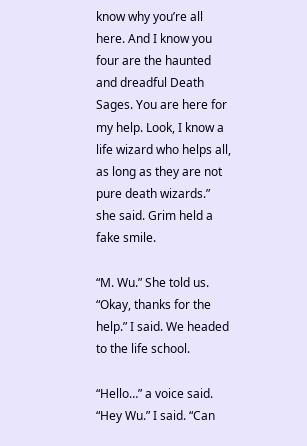know why you’re all here. And I know you four are the haunted and dreadful Death Sages. You are here for my help. Look, I know a life wizard who helps all, as long as they are not pure death wizards.” she said. Grim held a fake smile.

“M. Wu.” She told us. “Okay, thanks for the help.” I said. We headed to the life school.

“Hello…” a voice said. “Hey Wu.” I said. “Can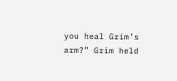you heal Grim’s arm?” Grim held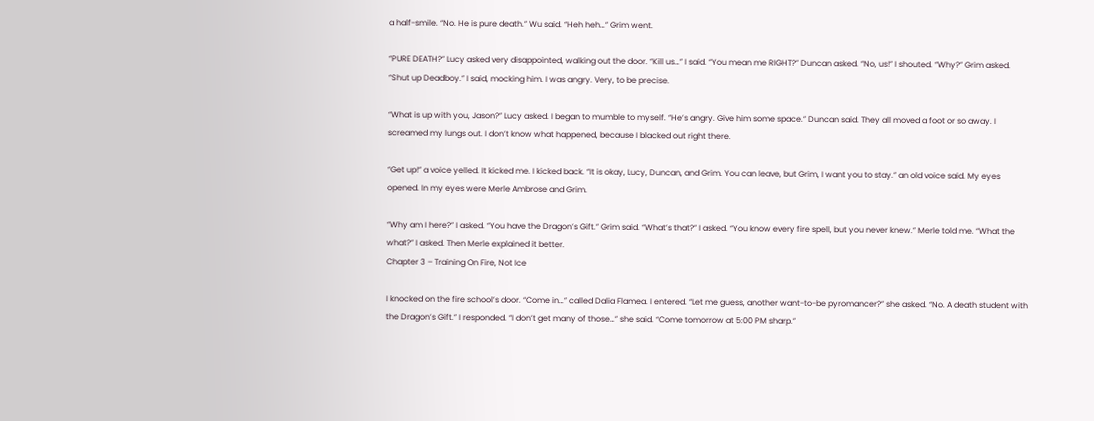a half-smile. “No. He is pure death.” Wu said. “Heh heh…” Grim went.

“PURE DEATH?” Lucy asked very disappointed, walking out the door. “Kill us…” I said. “You mean me RIGHT?” Duncan asked. “No, us!” I shouted. “Why?” Grim asked. “Shut up Deadboy.” I said, mocking him. I was angry. Very, to be precise.

“What is up with you, Jason?” Lucy asked. I began to mumble to myself. “He’s angry. Give him some space.” Duncan said. They all moved a foot or so away. I screamed my lungs out. I don’t know what happened, because I blacked out right there.

“Get up!” a voice yelled. It kicked me. I kicked back. “It is okay, Lucy, Duncan, and Grim. You can leave, but Grim, I want you to stay.” an old voice said. My eyes opened. In my eyes were Merle Ambrose and Grim.

“Why am I here?” I asked. “You have the Dragon’s Gift.” Grim said. “What’s that?” I asked. “You know every fire spell, but you never knew.” Merle told me. “What the what?” I asked. Then Merle explained it better.
Chapter 3 – Training On Fire, Not Ice

I knocked on the fire school’s door. “Come in…” called Dalia Flamea. I entered. “Let me guess, another want-to-be pyromancer?” she asked. “No. A death student with the Dragon’s Gift.” I responded. “I don’t get many of those…” she said. “Come tomorrow at 5:00 PM sharp.”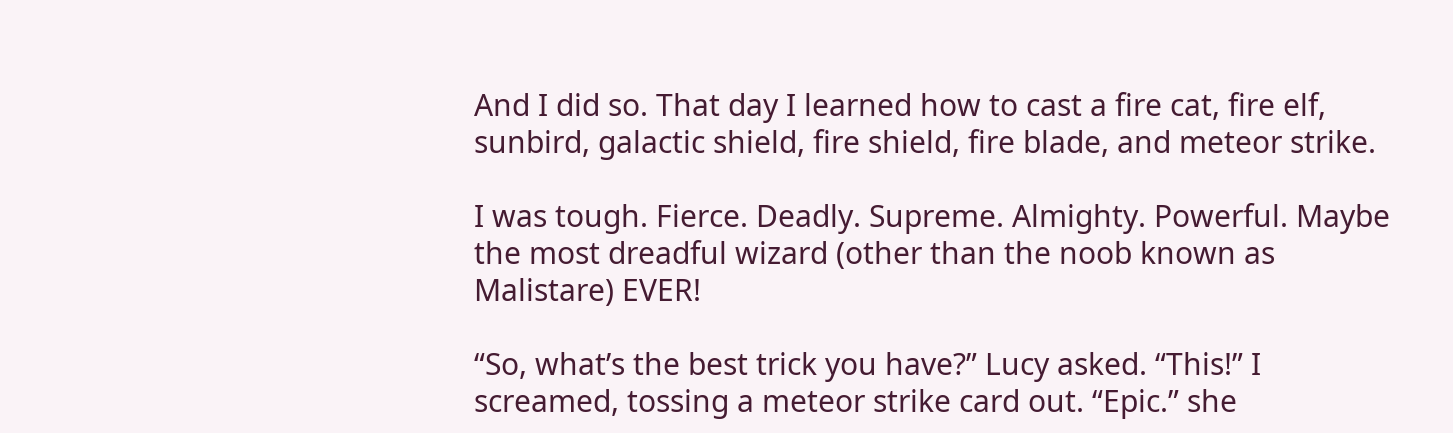And I did so. That day I learned how to cast a fire cat, fire elf, sunbird, galactic shield, fire shield, fire blade, and meteor strike.

I was tough. Fierce. Deadly. Supreme. Almighty. Powerful. Maybe the most dreadful wizard (other than the noob known as Malistare) EVER!

“So, what’s the best trick you have?” Lucy asked. “This!” I screamed, tossing a meteor strike card out. “Epic.” she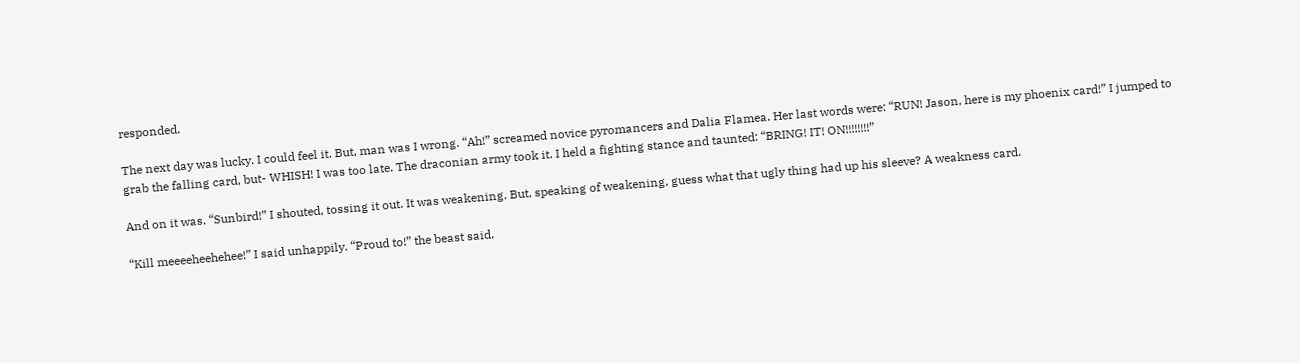responded.

The next day was lucky. I could feel it. But, man was I wrong. “Ah!” screamed novice pyromancers and Dalia Flamea. Her last words were: “RUN! Jason, here is my phoenix card!” I jumped to grab the falling card, but- WHISH! I was too late. The draconian army took it. I held a fighting stance and taunted: “BRING! IT! ON!!!!!!!!”

And on it was. “Sunbird!” I shouted, tossing it out. It was weakening. But, speaking of weakening, guess what that ugly thing had up his sleeve? A weakness card.

“Kill meeeeheehehee!” I said unhappily. “Proud to!” the beast said.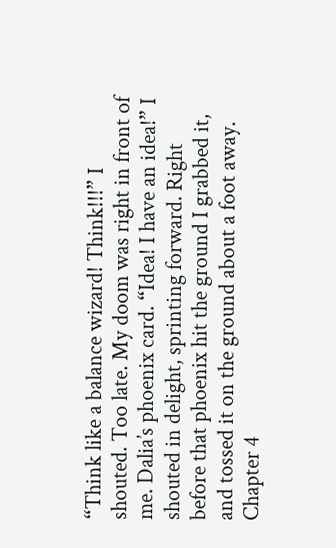“Think like a balance wizard! Think!!!” I shouted. Too late. My doom was right in front of me. Dalia’s phoenix card. “Idea! I have an idea!” I shouted in delight, sprinting forward. Right before that phoenix hit the ground I grabbed it, and tossed it on the ground about a foot away.
Chapter 4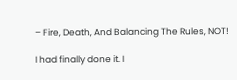– Fire, Death, And Balancing The Rules, NOT!

I had finally done it. I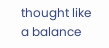thought like a balance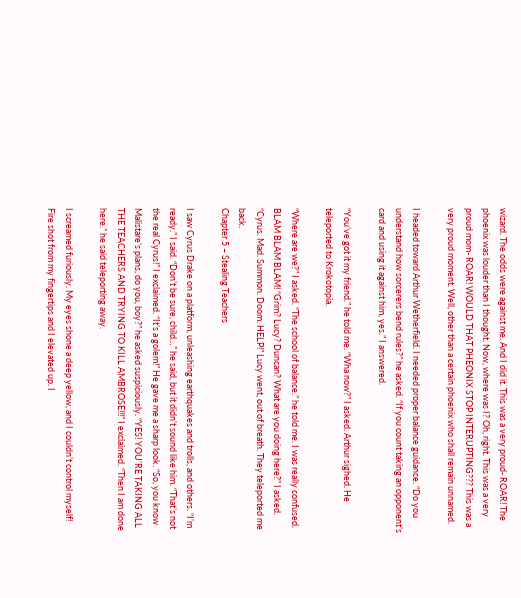wizard. The odds were against me. And I did it. This was a very proud- ROAR! The phoenix was louder than I thought. Now, where was I? Oh, right. This was a very proud mom- ROAR! WOULD THAT PHEONIX STOP INTERUPTING??? This was a very proud moment. Well, other than a certain phoenix who shall remain unnamed.

I headed toward Arthur Wetherfield. I needed proper balance guidance. “Do you understand how sorcerers bend rules?” he asked. “If you count taking an opponent’s card and using it against him, yes.” I answered.

“You’ve got it my friend.” he told me. “Wha now?” I asked. Arthur sighed. He teleported to Krokotopia.

“Where are we?” I asked. “The school of balance.” he told me. I was really confused. BLAM BLAM BLAM! “Grim? Lucy? Duncan? What are you doing here?” I asked. “Cyrus. Mad. Summon. Doom. HELP!” Lucy went, out of breath. They teleported me back.
Chapter 5 – Stealing Teachers

I saw Cyrus Drake on a platform, unleashing earthquakes and trolls, and others. “I’m ready.” I said. “Don’t be sure, child…” he said, but it didn’t sound like him. “That’s not the real Cyrus!” I exclaimed. “It’s a golem!” He gave me a sharp look. “So, you know Malistare’s plans, do you, boy?” he asked suspiciously. “YES! YOU’RE TAKING ALL THE TEACHERS AND TRYING TO KILL AMBROSE!!!” I exclaimed. “Then I am done here.” he said teleporting away.

I screamed furiously. My eyes shone a deep yellow, and I couldn’t control myself! Fire shot from my fingertips and I elevated up. I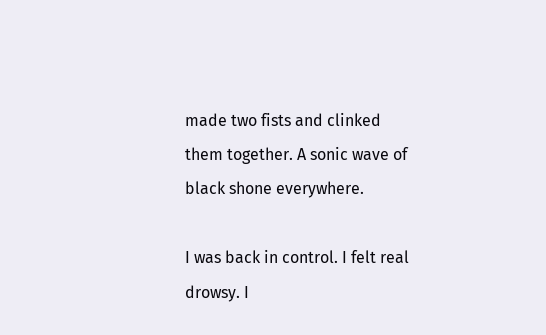made two fists and clinked them together. A sonic wave of black shone everywhere.

I was back in control. I felt real drowsy. I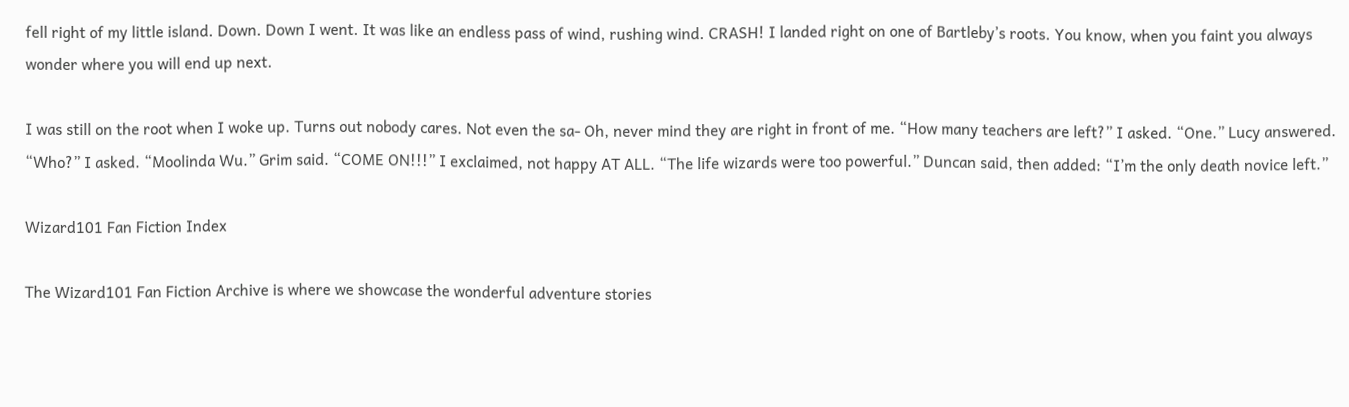fell right of my little island. Down. Down I went. It was like an endless pass of wind, rushing wind. CRASH! I landed right on one of Bartleby’s roots. You know, when you faint you always wonder where you will end up next.

I was still on the root when I woke up. Turns out nobody cares. Not even the sa- Oh, never mind they are right in front of me. “How many teachers are left?” I asked. “One.” Lucy answered. “Who?” I asked. “Moolinda Wu.” Grim said. “COME ON!!!” I exclaimed, not happy AT ALL. “The life wizards were too powerful.” Duncan said, then added: “I’m the only death novice left.”

Wizard101 Fan Fiction Index

The Wizard101 Fan Fiction Archive is where we showcase the wonderful adventure stories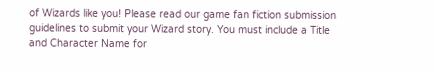of Wizards like you! Please read our game fan fiction submission guidelines to submit your Wizard story. You must include a Title and Character Name for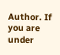Author. If you are under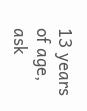13 years of age, ask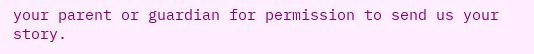your parent or guardian for permission to send us your story.